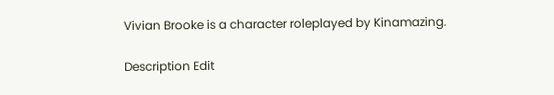Vivian Brooke is a character roleplayed by Kinamazing.

Description Edit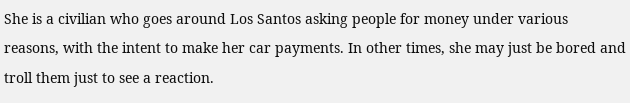She is a civilian who goes around Los Santos asking people for money under various reasons, with the intent to make her car payments. In other times, she may just be bored and troll them just to see a reaction.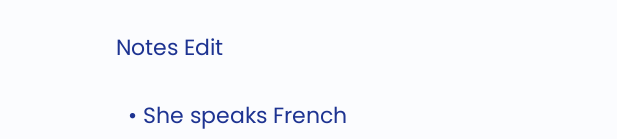Notes Edit

  • She speaks French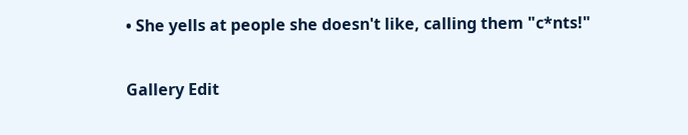• She yells at people she doesn't like, calling them "c*nts!"

Gallery Edit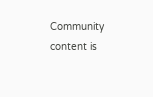Community content is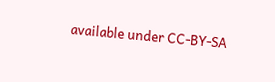available under CC-BY-SA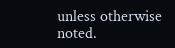unless otherwise noted.